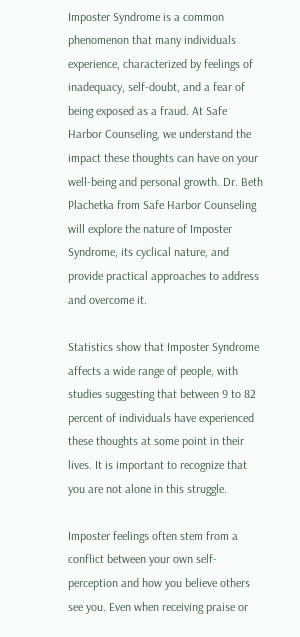Imposter Syndrome is a common phenomenon that many individuals experience, characterized by feelings of inadequacy, self-doubt, and a fear of being exposed as a fraud. At Safe Harbor Counseling, we understand the impact these thoughts can have on your well-being and personal growth. Dr. Beth Plachetka from Safe Harbor Counseling will explore the nature of Imposter Syndrome, its cyclical nature, and provide practical approaches to address and overcome it.

Statistics show that Imposter Syndrome affects a wide range of people, with studies suggesting that between 9 to 82 percent of individuals have experienced these thoughts at some point in their lives. It is important to recognize that you are not alone in this struggle.

Imposter feelings often stem from a conflict between your own self-perception and how you believe others see you. Even when receiving praise or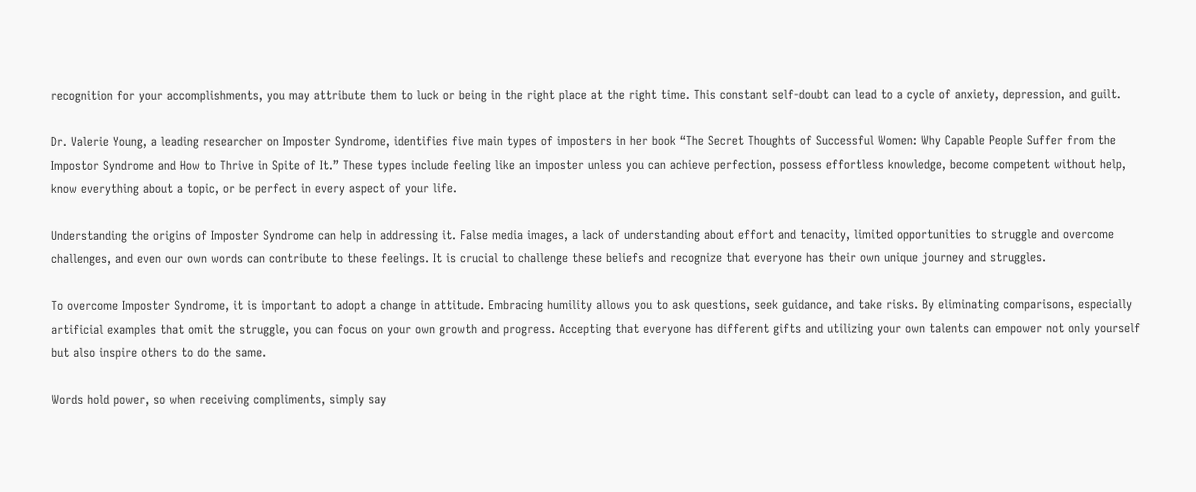recognition for your accomplishments, you may attribute them to luck or being in the right place at the right time. This constant self-doubt can lead to a cycle of anxiety, depression, and guilt.

Dr. Valerie Young, a leading researcher on Imposter Syndrome, identifies five main types of imposters in her book “The Secret Thoughts of Successful Women: Why Capable People Suffer from the Impostor Syndrome and How to Thrive in Spite of It.” These types include feeling like an imposter unless you can achieve perfection, possess effortless knowledge, become competent without help, know everything about a topic, or be perfect in every aspect of your life.

Understanding the origins of Imposter Syndrome can help in addressing it. False media images, a lack of understanding about effort and tenacity, limited opportunities to struggle and overcome challenges, and even our own words can contribute to these feelings. It is crucial to challenge these beliefs and recognize that everyone has their own unique journey and struggles.

To overcome Imposter Syndrome, it is important to adopt a change in attitude. Embracing humility allows you to ask questions, seek guidance, and take risks. By eliminating comparisons, especially artificial examples that omit the struggle, you can focus on your own growth and progress. Accepting that everyone has different gifts and utilizing your own talents can empower not only yourself but also inspire others to do the same.

Words hold power, so when receiving compliments, simply say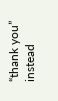“thank you” instead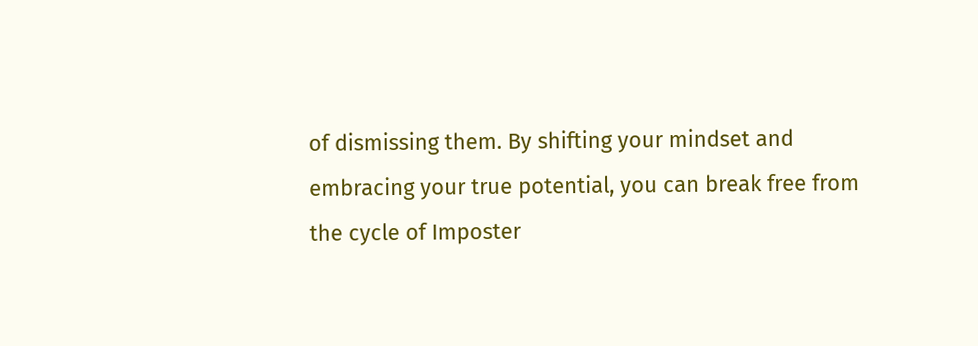of dismissing them. By shifting your mindset and embracing your true potential, you can break free from the cycle of Imposter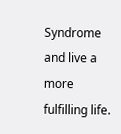Syndrome and live a more fulfilling life.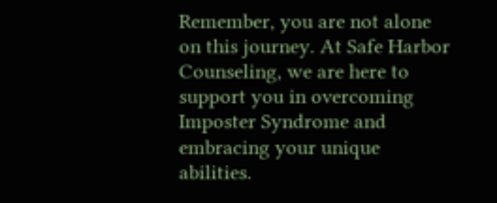Remember, you are not alone on this journey. At Safe Harbor Counseling, we are here to support you in overcoming Imposter Syndrome and embracing your unique abilities.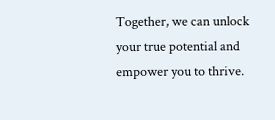Together, we can unlock your true potential and empower you to thrive.